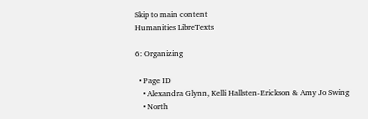Skip to main content
Humanities LibreTexts

6: Organizing

  • Page ID
    • Alexandra Glynn, Kelli Hallsten-Erickson & Amy Jo Swing
    • North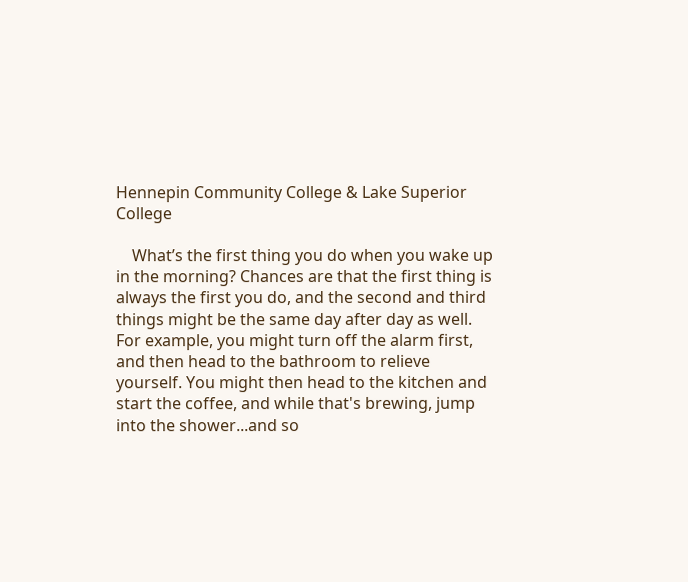Hennepin Community College & Lake Superior College

    What’s the first thing you do when you wake up in the morning? Chances are that the first thing is always the first you do, and the second and third things might be the same day after day as well. For example, you might turn off the alarm first, and then head to the bathroom to relieve yourself. You might then head to the kitchen and start the coffee, and while that's brewing, jump into the shower...and so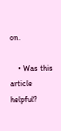on.

    • Was this article helpful?